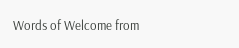Words of Welcome from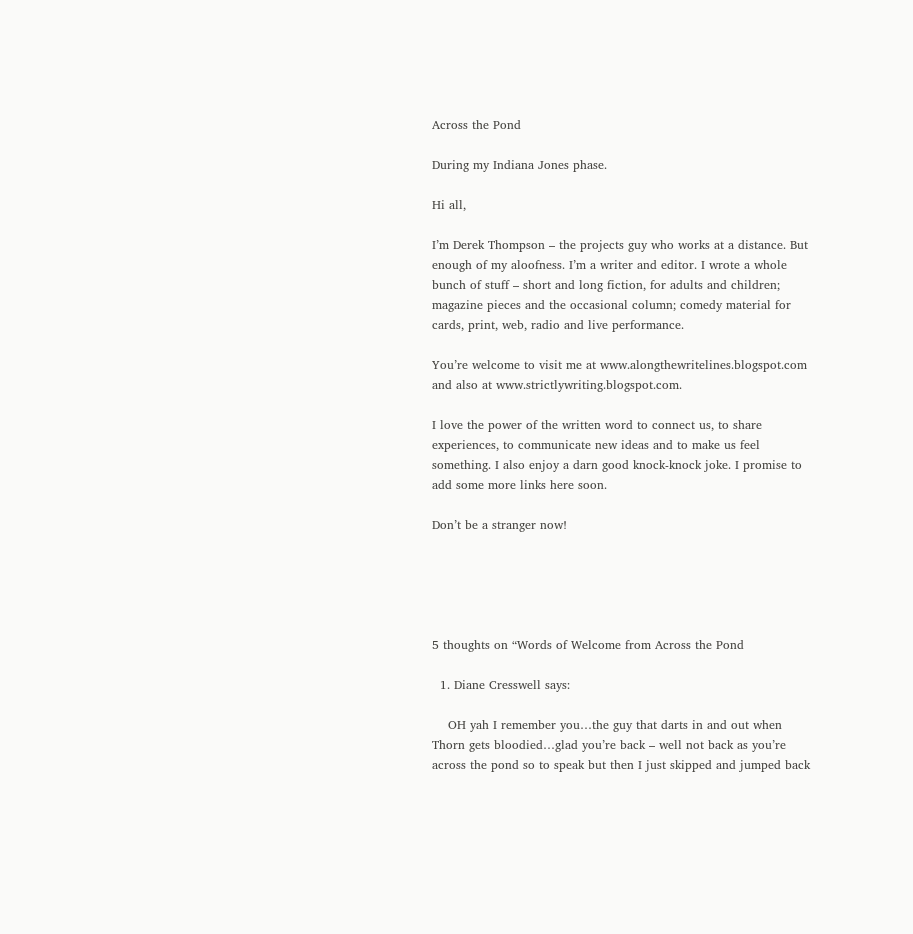Across the Pond

During my Indiana Jones phase.

Hi all,

I’m Derek Thompson – the projects guy who works at a distance. But enough of my aloofness. I’m a writer and editor. I wrote a whole bunch of stuff – short and long fiction, for adults and children; magazine pieces and the occasional column; comedy material for cards, print, web, radio and live performance.

You’re welcome to visit me at www.alongthewritelines.blogspot.com and also at www.strictlywriting.blogspot.com.

I love the power of the written word to connect us, to share experiences, to communicate new ideas and to make us feel something. I also enjoy a darn good knock-knock joke. I promise to add some more links here soon.

Don’t be a stranger now!





5 thoughts on “Words of Welcome from Across the Pond

  1. Diane Cresswell says:

    OH yah I remember you…the guy that darts in and out when Thorn gets bloodied…glad you’re back – well not back as you’re across the pond so to speak but then I just skipped and jumped back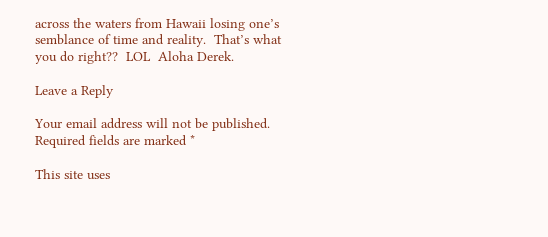across the waters from Hawaii losing one’s semblance of time and reality.  That’s what you do right??  LOL  Aloha Derek.

Leave a Reply

Your email address will not be published. Required fields are marked *

This site uses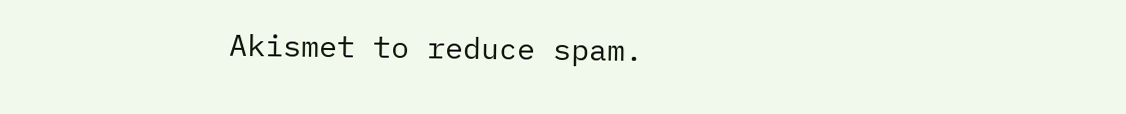Akismet to reduce spam.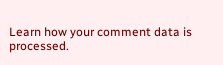Learn how your comment data is processed.